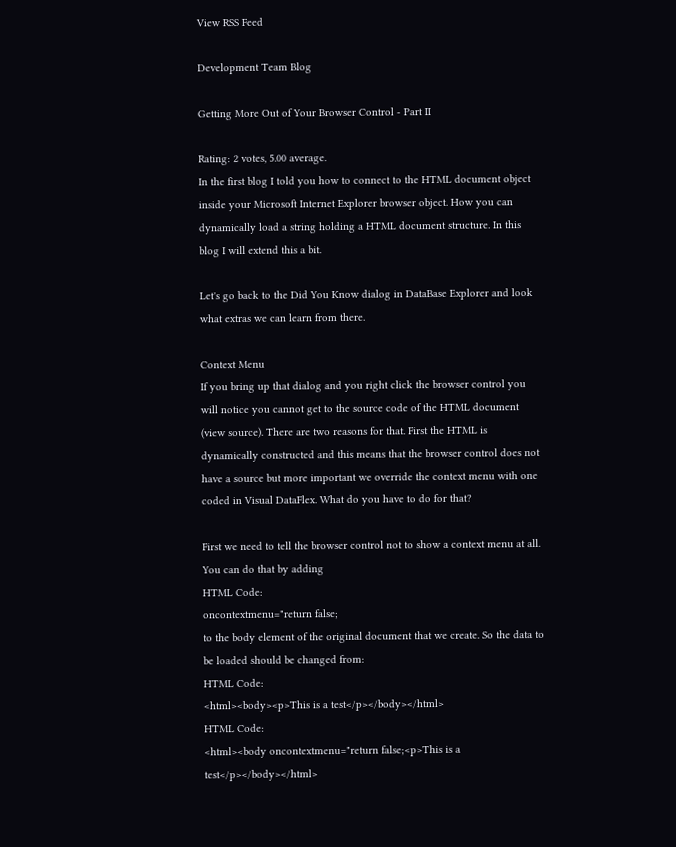View RSS Feed

Development Team Blog

Getting More Out of Your Browser Control - Part II

Rating: 2 votes, 5.00 average.
In the first blog I told you how to connect to the HTML document object inside your Microsoft Internet Explorer browser object. How you can dynamically load a string holding a HTML document structure. In this blog I will extend this a bit.

Let's go back to the Did You Know dialog in DataBase Explorer and look what extras we can learn from there.

Context Menu
If you bring up that dialog and you right click the browser control you will notice you cannot get to the source code of the HTML document (view source). There are two reasons for that. First the HTML is dynamically constructed and this means that the browser control does not have a source but more important we override the context menu with one coded in Visual DataFlex. What do you have to do for that?

First we need to tell the browser control not to show a context menu at all. You can do that by adding
HTML Code:
oncontextmenu="return false;
to the body element of the original document that we create. So the data to be loaded should be changed from:
HTML Code:
<html><body><p>This is a test</p></body></html>
HTML Code:
<html><body oncontextmenu="return false;<p>This is a test</p></body></html>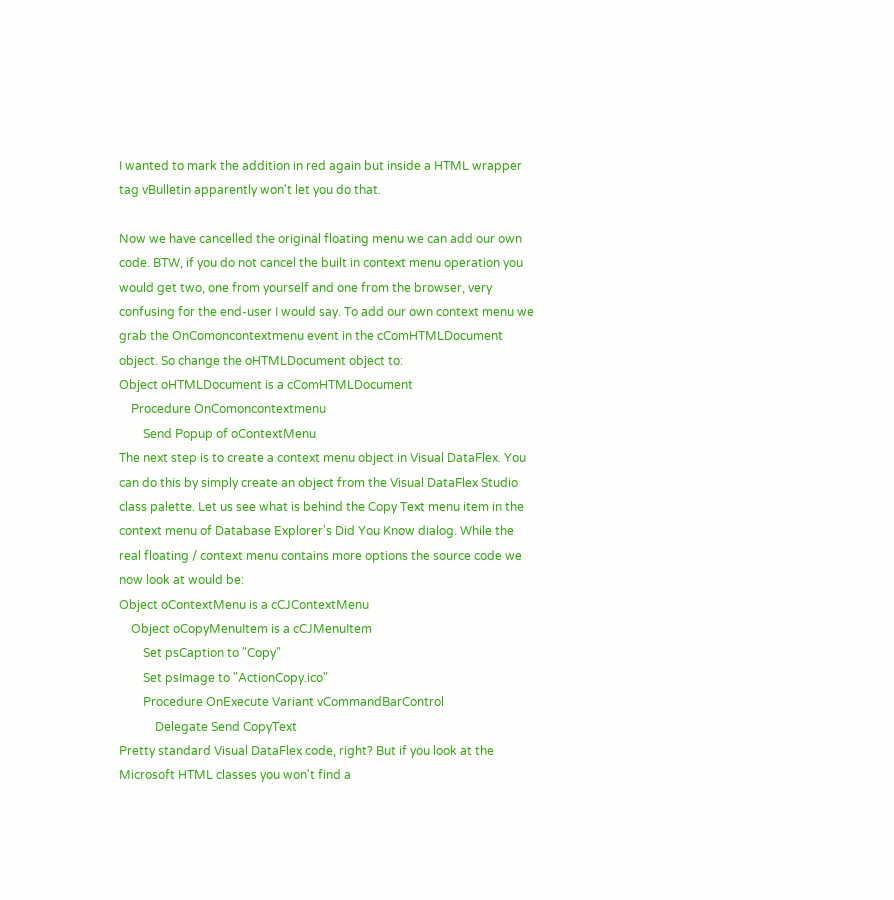I wanted to mark the addition in red again but inside a HTML wrapper tag vBulletin apparently won't let you do that.

Now we have cancelled the original floating menu we can add our own code. BTW, if you do not cancel the built in context menu operation you would get two, one from yourself and one from the browser, very confusing for the end-user I would say. To add our own context menu we grab the OnComoncontextmenu event in the cComHTMLDocument object. So change the oHTMLDocument object to:
Object oHTMLDocument is a cComHTMLDocument
    Procedure OnComoncontextmenu
        Send Popup of oContextMenu
The next step is to create a context menu object in Visual DataFlex. You can do this by simply create an object from the Visual DataFlex Studio class palette. Let us see what is behind the Copy Text menu item in the context menu of Database Explorer's Did You Know dialog. While the real floating / context menu contains more options the source code we now look at would be:
Object oContextMenu is a cCJContextMenu
    Object oCopyMenuItem is a cCJMenuItem
        Set psCaption to "Copy"
        Set psImage to "ActionCopy.ico"
        Procedure OnExecute Variant vCommandBarControl
            Delegate Send CopyText
Pretty standard Visual DataFlex code, right? But if you look at the Microsoft HTML classes you won't find a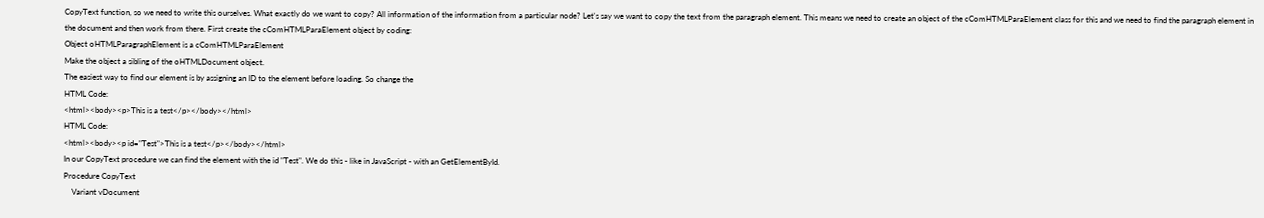CopyText function, so we need to write this ourselves. What exactly do we want to copy? All information of the information from a particular node? Let's say we want to copy the text from the paragraph element. This means we need to create an object of the cComHTMLParaElement class for this and we need to find the paragraph element in the document and then work from there. First create the cComHTMLParaElement object by coding:
Object oHTMLParagraphElement is a cComHTMLParaElement
Make the object a sibling of the oHTMLDocument object.
The easiest way to find our element is by assigning an ID to the element before loading. So change the
HTML Code:
<html><body><p>This is a test</p></body></html>
HTML Code:
<html><body><p id="Test">This is a test</p></body></html>
In our CopyText procedure we can find the element with the id "Test". We do this - like in JavaScript - with an GetElementById.
Procedure CopyText
    Variant vDocument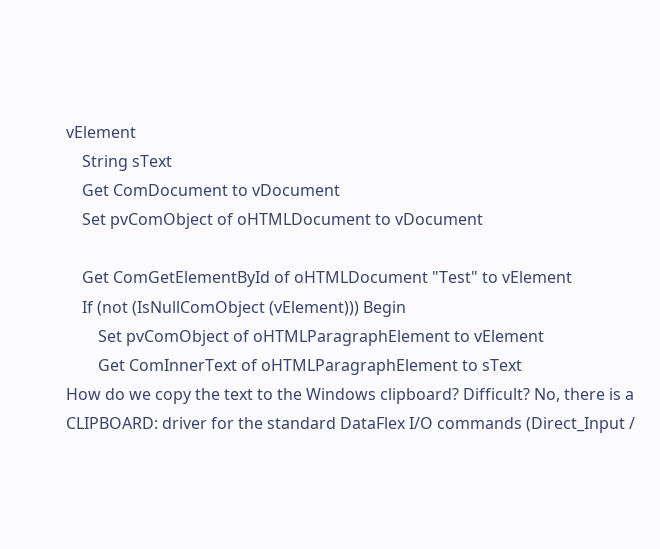vElement
    String sText
    Get ComDocument to vDocument
    Set pvComObject of oHTMLDocument to vDocument

    Get ComGetElementById of oHTMLDocument "Test" to vElement
    If (not (IsNullComObject (vElement))) Begin
        Set pvComObject of oHTMLParagraphElement to vElement
        Get ComInnerText of oHTMLParagraphElement to sText
How do we copy the text to the Windows clipboard? Difficult? No, there is a CLIPBOARD: driver for the standard DataFlex I/O commands (Direct_Input /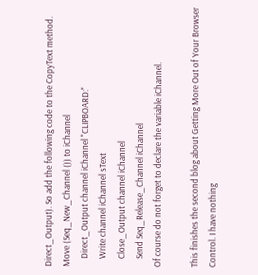Direct_Output). So add the following code to the CopyText method.
Move (Seq_New_Channel ()) to iChannel
    Direct_Output channel iChannel "CLIPBOARD:"
    Write channel iChannel sText
    Close_Output channel iChannel
    Send Seq_Release_Channel iChannel
Of course do not forget to declare the variable iChannel.

This finishes the second blog about Getting More Out of Your Browser Control. I have nothing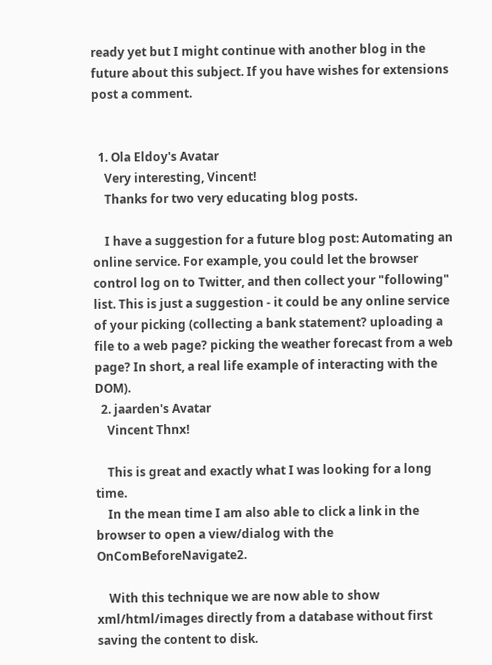ready yet but I might continue with another blog in the future about this subject. If you have wishes for extensions post a comment.


  1. Ola Eldoy's Avatar
    Very interesting, Vincent!
    Thanks for two very educating blog posts.

    I have a suggestion for a future blog post: Automating an online service. For example, you could let the browser control log on to Twitter, and then collect your "following" list. This is just a suggestion - it could be any online service of your picking (collecting a bank statement? uploading a file to a web page? picking the weather forecast from a web page? In short, a real life example of interacting with the DOM).
  2. jaarden's Avatar
    Vincent Thnx!

    This is great and exactly what I was looking for a long time.
    In the mean time I am also able to click a link in the browser to open a view/dialog with the OnComBeforeNavigate2.

    With this technique we are now able to show xml/html/images directly from a database without first saving the content to disk.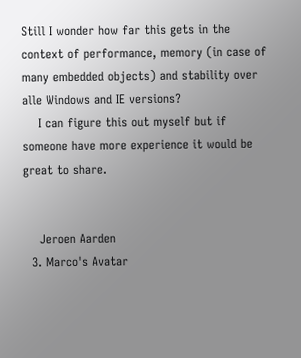Still I wonder how far this gets in the context of performance, memory (in case of many embedded objects) and stability over alle Windows and IE versions?
    I can figure this out myself but if someone have more experience it would be great to share.


    Jeroen Aarden
  3. Marco's Avatar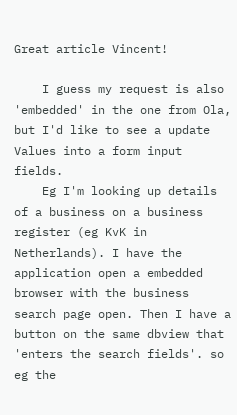Great article Vincent!

    I guess my request is also 'embedded' in the one from Ola, but I'd like to see a update Values into a form input fields.
    Eg I'm looking up details of a business on a business register (eg KvK in Netherlands). I have the application open a embedded browser with the business search page open. Then I have a button on the same dbview that 'enters the search fields'. so eg the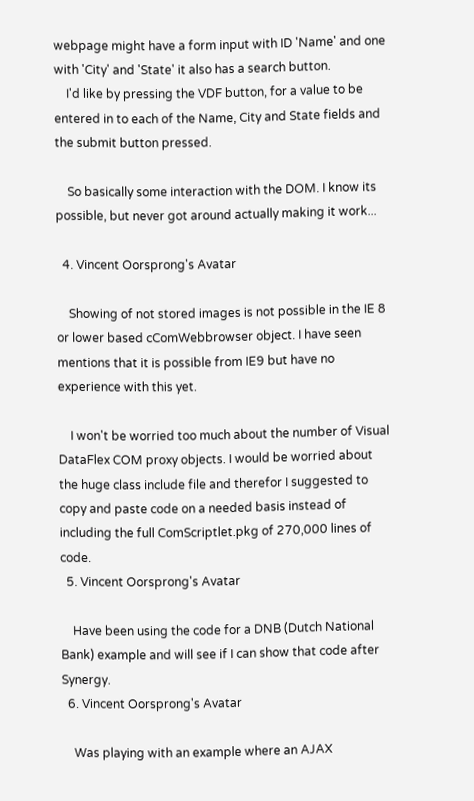webpage might have a form input with ID 'Name' and one with 'City' and 'State' it also has a search button.
    I'd like by pressing the VDF button, for a value to be entered in to each of the Name, City and State fields and the submit button pressed.

    So basically some interaction with the DOM. I know its possible, but never got around actually making it work...

  4. Vincent Oorsprong's Avatar

    Showing of not stored images is not possible in the IE 8 or lower based cComWebbrowser object. I have seen mentions that it is possible from IE9 but have no experience with this yet.

    I won't be worried too much about the number of Visual DataFlex COM proxy objects. I would be worried about the huge class include file and therefor I suggested to copy and paste code on a needed basis instead of including the full ComScriptlet.pkg of 270,000 lines of code.
  5. Vincent Oorsprong's Avatar

    Have been using the code for a DNB (Dutch National Bank) example and will see if I can show that code after Synergy.
  6. Vincent Oorsprong's Avatar

    Was playing with an example where an AJAX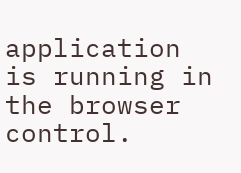application is running in the browser control.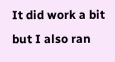It did work a bit but I also ran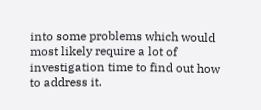into some problems which would most likely require a lot of investigation time to find out how to address it.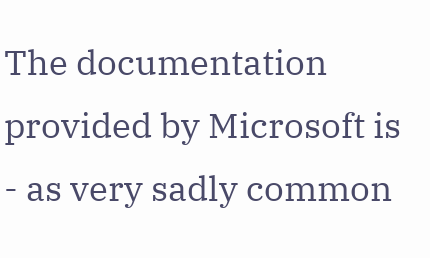The documentation provided by Microsoft is - as very sadly common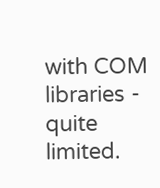with COM libraries - quite limited.